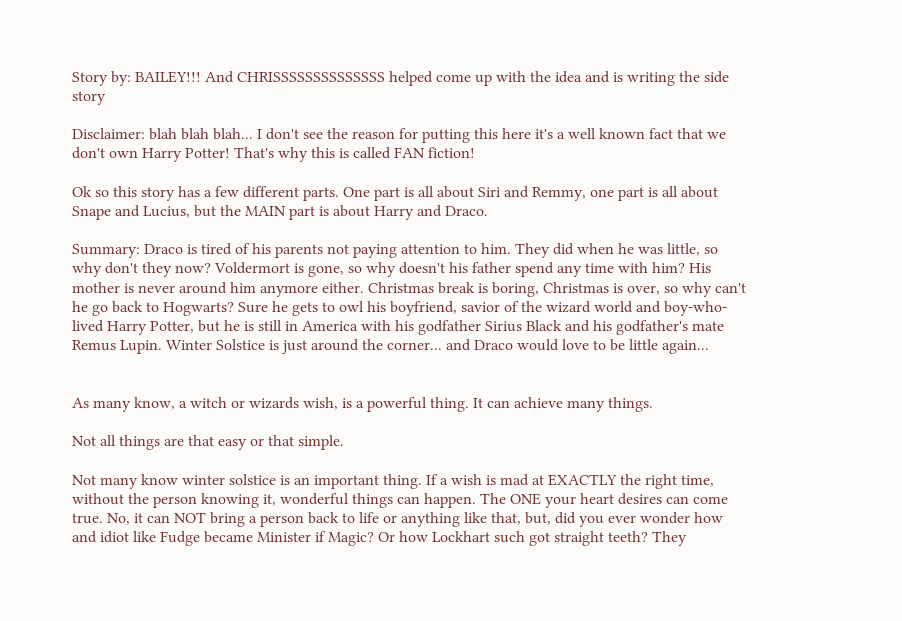Story by: BAILEY!!! And CHRISSSSSSSSSSSSSS helped come up with the idea and is writing the side story

Disclaimer: blah blah blah... I don't see the reason for putting this here it's a well known fact that we don't own Harry Potter! That's why this is called FAN fiction!

Ok so this story has a few different parts. One part is all about Siri and Remmy, one part is all about Snape and Lucius, but the MAIN part is about Harry and Draco.

Summary: Draco is tired of his parents not paying attention to him. They did when he was little, so why don't they now? Voldermort is gone, so why doesn't his father spend any time with him? His mother is never around him anymore either. Christmas break is boring, Christmas is over, so why can't he go back to Hogwarts? Sure he gets to owl his boyfriend, savior of the wizard world and boy-who-lived Harry Potter, but he is still in America with his godfather Sirius Black and his godfather's mate Remus Lupin. Winter Solstice is just around the corner... and Draco would love to be little again...


As many know, a witch or wizards wish, is a powerful thing. It can achieve many things.

Not all things are that easy or that simple.

Not many know winter solstice is an important thing. If a wish is mad at EXACTLY the right time, without the person knowing it, wonderful things can happen. The ONE your heart desires can come true. No, it can NOT bring a person back to life or anything like that, but, did you ever wonder how and idiot like Fudge became Minister if Magic? Or how Lockhart such got straight teeth? They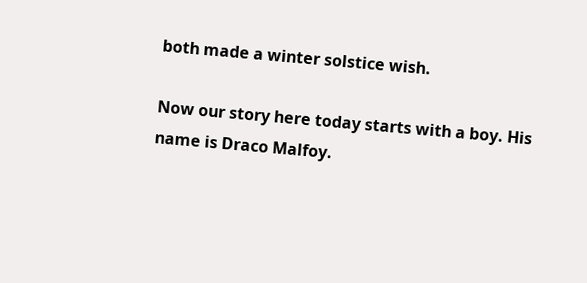both made a winter solstice wish.

Now our story here today starts with a boy. His name is Draco Malfoy.